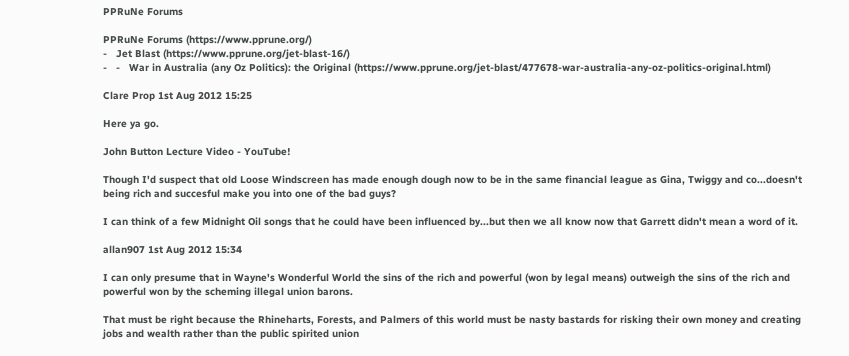PPRuNe Forums

PPRuNe Forums (https://www.pprune.org/)
-   Jet Blast (https://www.pprune.org/jet-blast-16/)
-   -   War in Australia (any Oz Politics): the Original (https://www.pprune.org/jet-blast/477678-war-australia-any-oz-politics-original.html)

Clare Prop 1st Aug 2012 15:25

Here ya go.

John Button Lecture Video - YouTube!

Though I'd suspect that old Loose Windscreen has made enough dough now to be in the same financial league as Gina, Twiggy and co...doesn't being rich and succesful make you into one of the bad guys?

I can think of a few Midnight Oil songs that he could have been influenced by...but then we all know now that Garrett didn't mean a word of it.

allan907 1st Aug 2012 15:34

I can only presume that in Wayne's Wonderful World the sins of the rich and powerful (won by legal means) outweigh the sins of the rich and powerful won by the scheming illegal union barons.

That must be right because the Rhineharts, Forests, and Palmers of this world must be nasty bastards for risking their own money and creating jobs and wealth rather than the public spirited union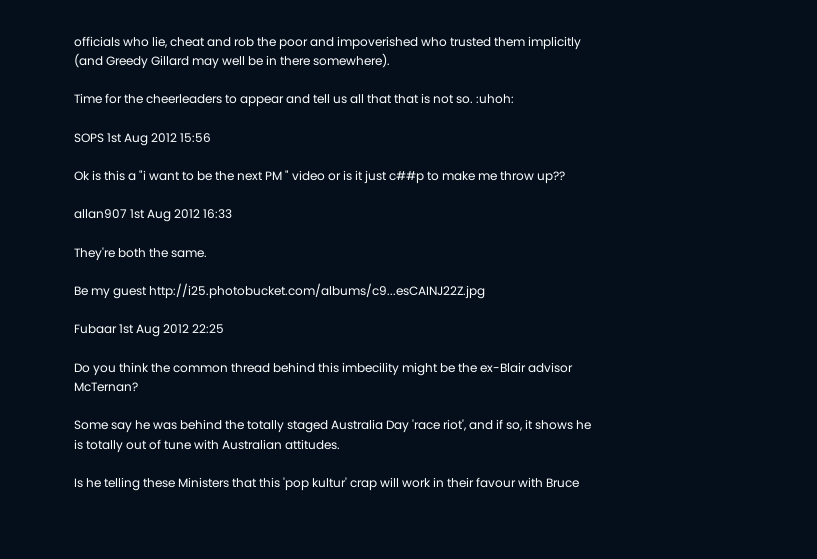officials who lie, cheat and rob the poor and impoverished who trusted them implicitly (and Greedy Gillard may well be in there somewhere).

Time for the cheerleaders to appear and tell us all that that is not so. :uhoh:

SOPS 1st Aug 2012 15:56

Ok is this a "i want to be the next PM " video or is it just c##p to make me throw up??

allan907 1st Aug 2012 16:33

They're both the same.

Be my guest http://i25.photobucket.com/albums/c9...esCAINJ22Z.jpg

Fubaar 1st Aug 2012 22:25

Do you think the common thread behind this imbecility might be the ex-Blair advisor McTernan?

Some say he was behind the totally staged Australia Day 'race riot', and if so, it shows he is totally out of tune with Australian attitudes.

Is he telling these Ministers that this 'pop kultur' crap will work in their favour with Bruce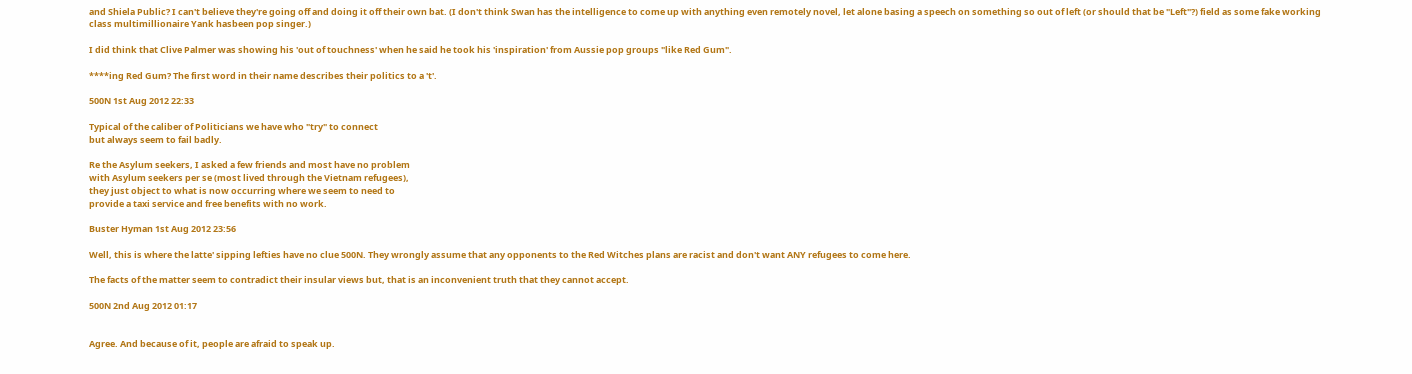and Shiela Public? I can't believe they're going off and doing it off their own bat. (I don't think Swan has the intelligence to come up with anything even remotely novel, let alone basing a speech on something so out of left (or should that be "Left"?) field as some fake working class multimillionaire Yank hasbeen pop singer.)

I did think that Clive Palmer was showing his 'out of touchness' when he said he took his 'inspiration' from Aussie pop groups "like Red Gum".

****ing Red Gum? The first word in their name describes their politics to a 't'.

500N 1st Aug 2012 22:33

Typical of the caliber of Politicians we have who "try" to connect
but always seem to fail badly.

Re the Asylum seekers, I asked a few friends and most have no problem
with Asylum seekers per se (most lived through the Vietnam refugees),
they just object to what is now occurring where we seem to need to
provide a taxi service and free benefits with no work.

Buster Hyman 1st Aug 2012 23:56

Well, this is where the latte' sipping lefties have no clue 500N. They wrongly assume that any opponents to the Red Witches plans are racist and don't want ANY refugees to come here.

The facts of the matter seem to contradict their insular views but, that is an inconvenient truth that they cannot accept.

500N 2nd Aug 2012 01:17


Agree. And because of it, people are afraid to speak up.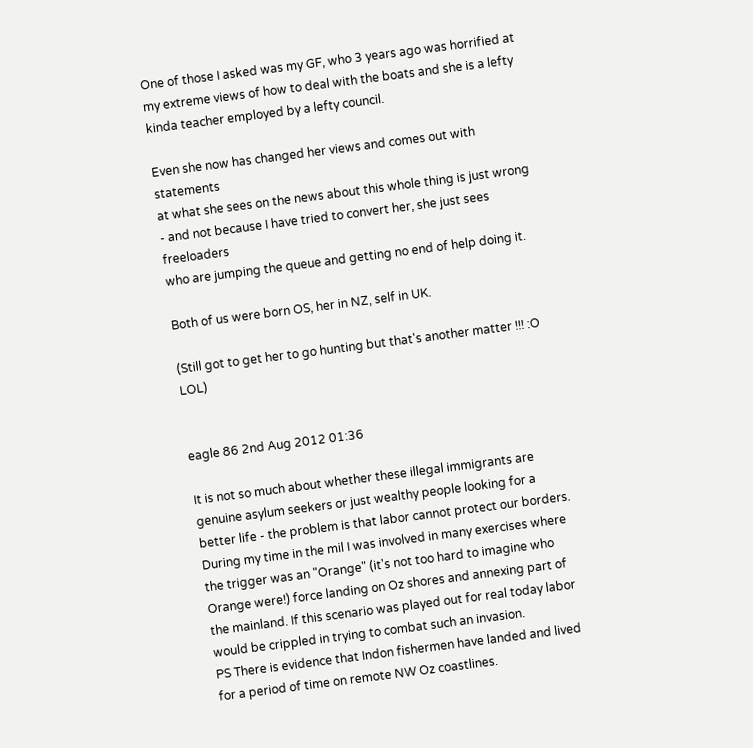One of those I asked was my GF, who 3 years ago was horrified at
my extreme views of how to deal with the boats and she is a lefty
kinda teacher employed by a lefty council.

Even she now has changed her views and comes out with statements
at what she sees on the news about this whole thing is just wrong
- and not because I have tried to convert her, she just sees freeloaders
who are jumping the queue and getting no end of help doing it.

Both of us were born OS, her in NZ, self in UK.

(Still got to get her to go hunting but that's another matter !!! :O LOL)


eagle 86 2nd Aug 2012 01:36

It is not so much about whether these illegal immigrants are genuine asylum seekers or just wealthy people looking for a better life - the problem is that labor cannot protect our borders.
During my time in the mil I was involved in many exercises where the trigger was an "Orange" (it's not too hard to imagine who Orange were!) force landing on Oz shores and annexing part of the mainland. If this scenario was played out for real today labor would be crippled in trying to combat such an invasion.
PS There is evidence that Indon fishermen have landed and lived for a period of time on remote NW Oz coastlines.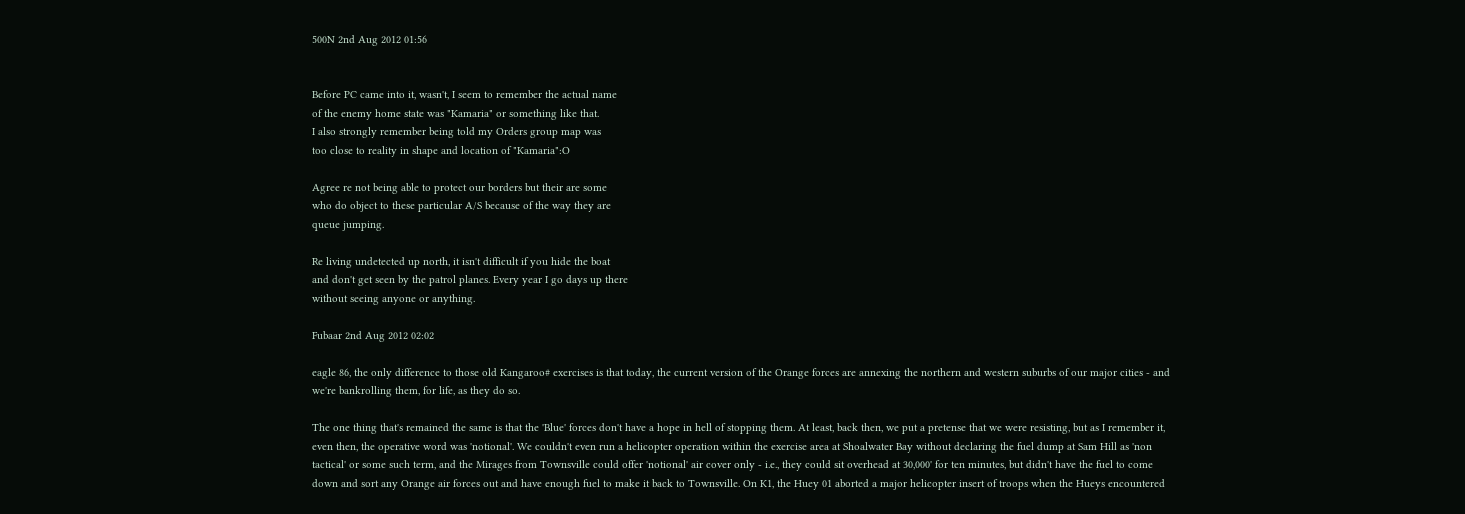500N 2nd Aug 2012 01:56


Before PC came into it, wasn't, I seem to remember the actual name
of the enemy home state was "Kamaria" or something like that.
I also strongly remember being told my Orders group map was
too close to reality in shape and location of "Kamaria":O

Agree re not being able to protect our borders but their are some
who do object to these particular A/S because of the way they are
queue jumping.

Re living undetected up north, it isn't difficult if you hide the boat
and don't get seen by the patrol planes. Every year I go days up there
without seeing anyone or anything.

Fubaar 2nd Aug 2012 02:02

eagle 86, the only difference to those old Kangaroo# exercises is that today, the current version of the Orange forces are annexing the northern and western suburbs of our major cities - and we're bankrolling them, for life, as they do so.

The one thing that's remained the same is that the 'Blue' forces don't have a hope in hell of stopping them. At least, back then, we put a pretense that we were resisting, but as I remember it, even then, the operative word was 'notional'. We couldn't even run a helicopter operation within the exercise area at Shoalwater Bay without declaring the fuel dump at Sam Hill as 'non tactical' or some such term, and the Mirages from Townsville could offer 'notional' air cover only - i.e., they could sit overhead at 30,000' for ten minutes, but didn't have the fuel to come down and sort any Orange air forces out and have enough fuel to make it back to Townsville. On K1, the Huey 01 aborted a major helicopter insert of troops when the Hueys encountered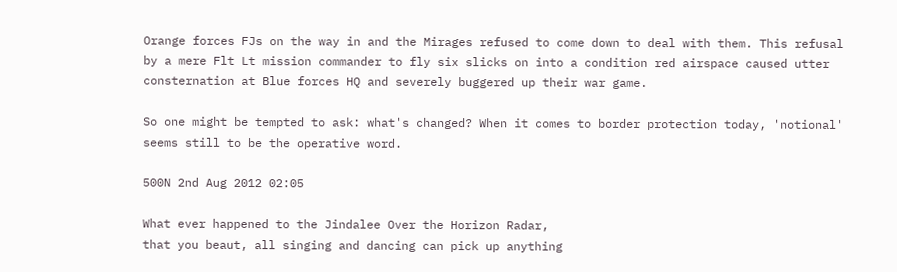Orange forces FJs on the way in and the Mirages refused to come down to deal with them. This refusal by a mere Flt Lt mission commander to fly six slicks on into a condition red airspace caused utter consternation at Blue forces HQ and severely buggered up their war game.

So one might be tempted to ask: what's changed? When it comes to border protection today, 'notional' seems still to be the operative word.

500N 2nd Aug 2012 02:05

What ever happened to the Jindalee Over the Horizon Radar,
that you beaut, all singing and dancing can pick up anything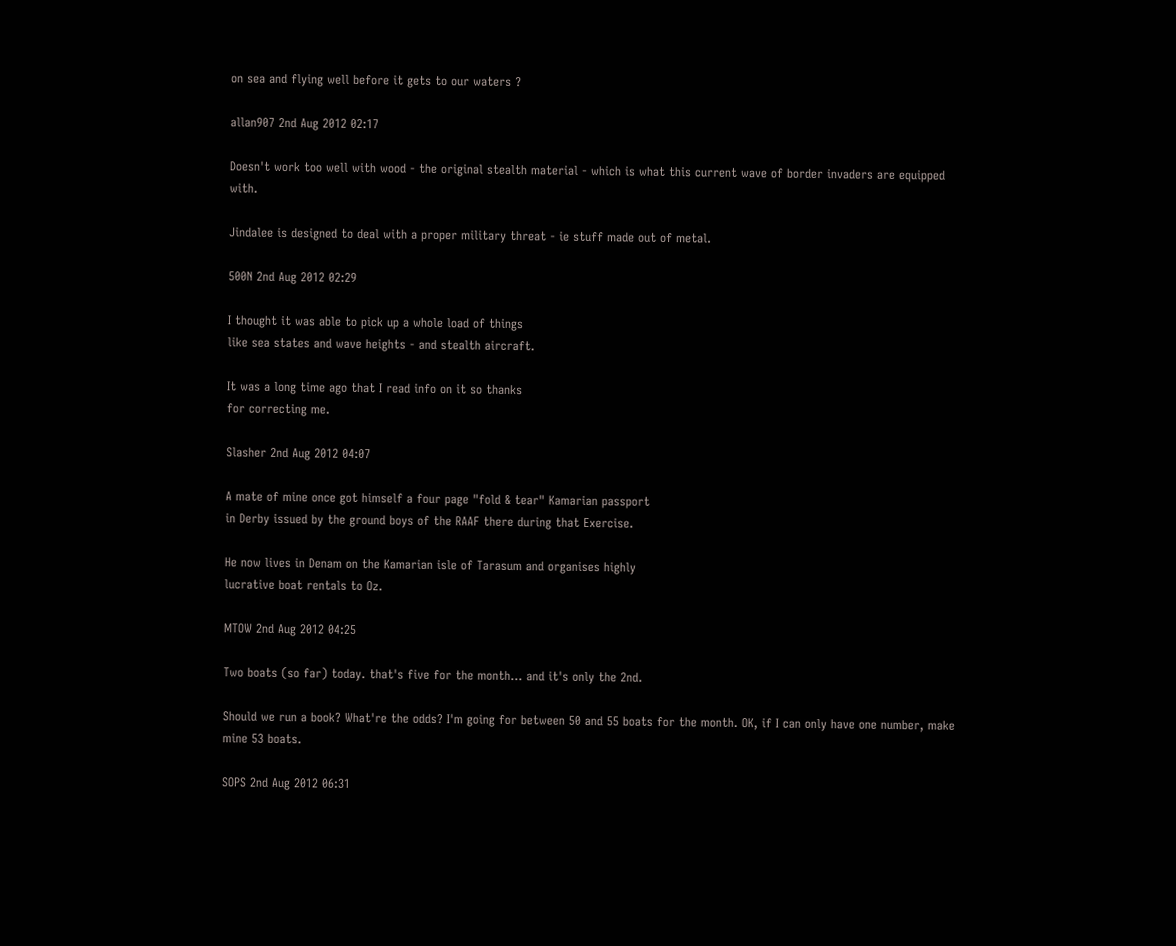on sea and flying well before it gets to our waters ?

allan907 2nd Aug 2012 02:17

Doesn't work too well with wood - the original stealth material - which is what this current wave of border invaders are equipped with.

Jindalee is designed to deal with a proper military threat - ie stuff made out of metal.

500N 2nd Aug 2012 02:29

I thought it was able to pick up a whole load of things
like sea states and wave heights - and stealth aircraft.

It was a long time ago that I read info on it so thanks
for correcting me.

Slasher 2nd Aug 2012 04:07

A mate of mine once got himself a four page "fold & tear" Kamarian passport
in Derby issued by the ground boys of the RAAF there during that Exercise.

He now lives in Denam on the Kamarian isle of Tarasum and organises highly
lucrative boat rentals to Oz.

MTOW 2nd Aug 2012 04:25

Two boats (so far) today. that's five for the month... and it's only the 2nd.

Should we run a book? What're the odds? I'm going for between 50 and 55 boats for the month. OK, if I can only have one number, make mine 53 boats.

SOPS 2nd Aug 2012 06:31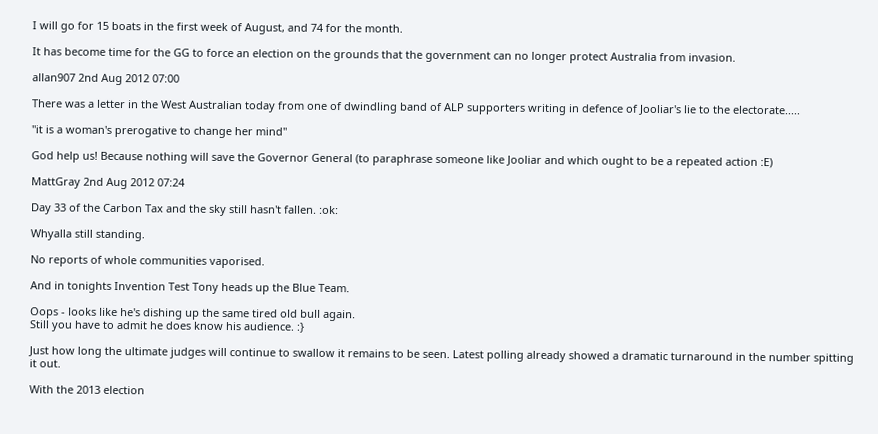I will go for 15 boats in the first week of August, and 74 for the month.

It has become time for the GG to force an election on the grounds that the government can no longer protect Australia from invasion.

allan907 2nd Aug 2012 07:00

There was a letter in the West Australian today from one of dwindling band of ALP supporters writing in defence of Jooliar's lie to the electorate.....

"it is a woman's prerogative to change her mind"

God help us! Because nothing will save the Governor General (to paraphrase someone like Jooliar and which ought to be a repeated action :E)

MattGray 2nd Aug 2012 07:24

Day 33 of the Carbon Tax and the sky still hasn't fallen. :ok:

Whyalla still standing.

No reports of whole communities vaporised.

And in tonights Invention Test Tony heads up the Blue Team.

Oops - looks like he's dishing up the same tired old bull again.
Still you have to admit he does know his audience. :}

Just how long the ultimate judges will continue to swallow it remains to be seen. Latest polling already showed a dramatic turnaround in the number spitting it out.

With the 2013 election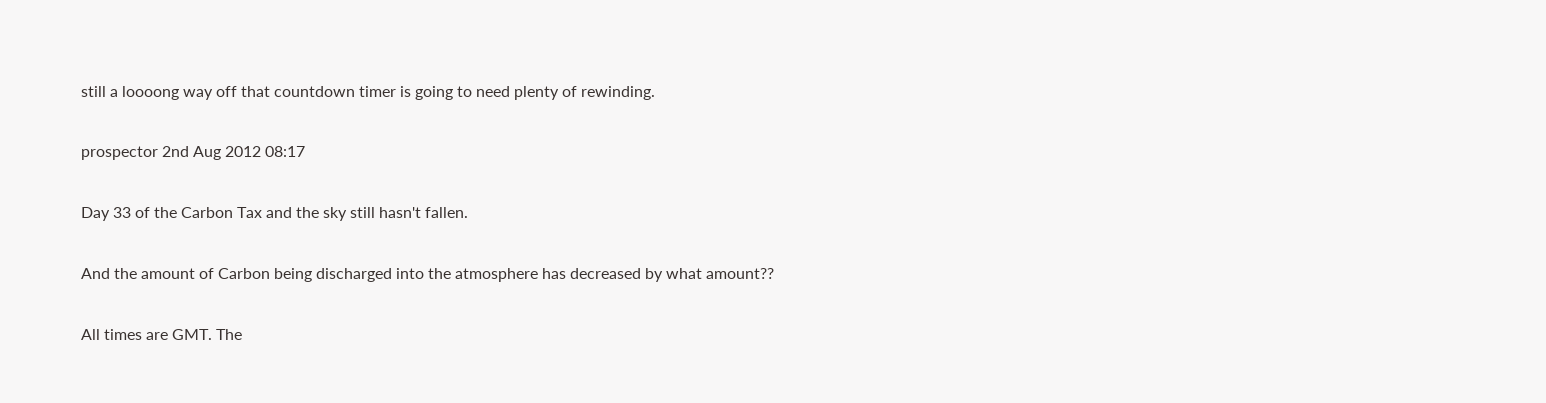still a loooong way off that countdown timer is going to need plenty of rewinding.

prospector 2nd Aug 2012 08:17

Day 33 of the Carbon Tax and the sky still hasn't fallen.

And the amount of Carbon being discharged into the atmosphere has decreased by what amount??

All times are GMT. The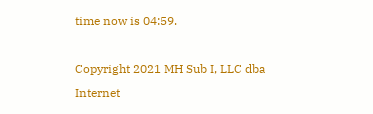time now is 04:59.

Copyright 2021 MH Sub I, LLC dba Internet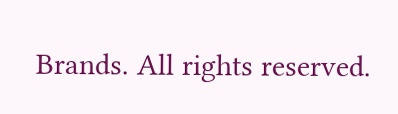Brands. All rights reserved.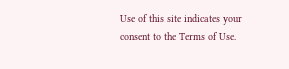Use of this site indicates your consent to the Terms of Use.